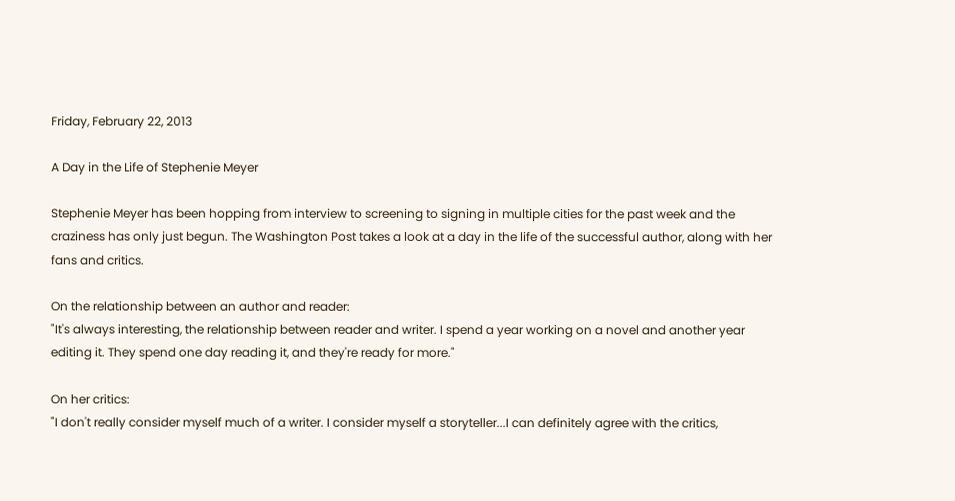Friday, February 22, 2013

A Day in the Life of Stephenie Meyer

Stephenie Meyer has been hopping from interview to screening to signing in multiple cities for the past week and the craziness has only just begun. The Washington Post takes a look at a day in the life of the successful author, along with her fans and critics.

On the relationship between an author and reader:
"It's always interesting, the relationship between reader and writer. I spend a year working on a novel and another year editing it. They spend one day reading it, and they're ready for more."

On her critics:
"I don't really consider myself much of a writer. I consider myself a storyteller...I can definitely agree with the critics,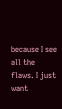because I see all the flaws. I just want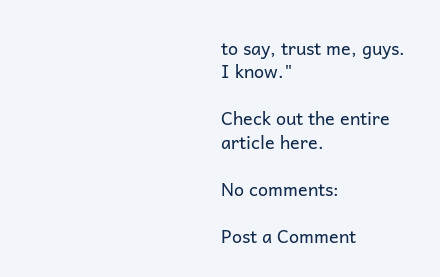to say, trust me, guys. I know."

Check out the entire article here.

No comments:

Post a Comment